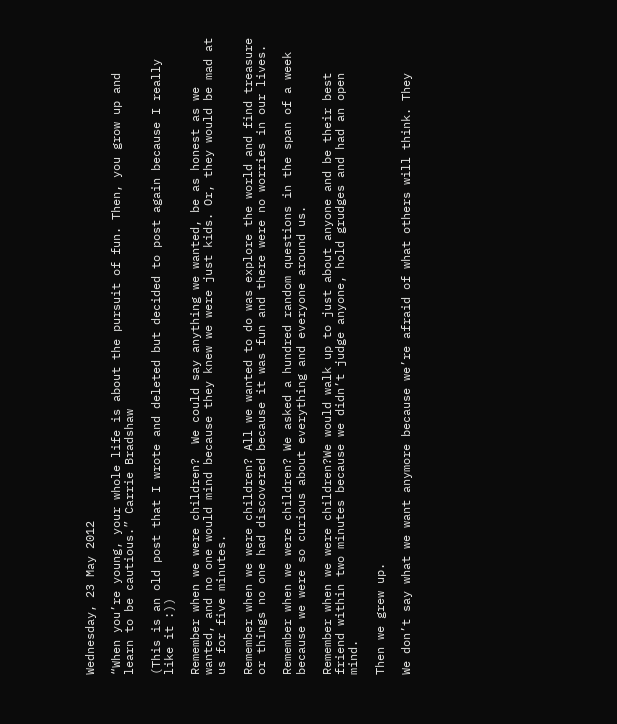Wednesday, 23 May 2012

“When you’re young, your whole life is about the pursuit of fun. Then, you grow up and learn to be cautious.” Carrie Bradshaw

(This is an old post that I wrote and deleted but decided to post again because I really like it :))

Remember when we were children?  We could say anything we wanted, be as honest as we wanted, and no one would mind because they knew we were just kids. Or, they would be mad at us for five minutes.

Remember when we were children? All we wanted to do was explore the world and find treasure or things no one had discovered because it was fun and there were no worries in our lives.

Remember when we were children? We asked a hundred random questions in the span of a week because we were so curious about everything and everyone around us.

Remember when we were children?We would walk up to just about anyone and be their best friend within two minutes because we didn’t judge anyone, hold grudges and had an open mind.

Then we grew up.

We don’t say what we want anymore because we’re afraid of what others will think. They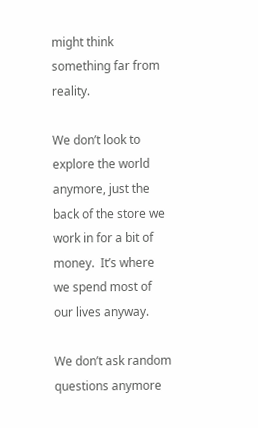might think something far from reality.

We don’t look to explore the world anymore, just the back of the store we work in for a bit of money.  It’s where we spend most of our lives anyway.

We don’t ask random questions anymore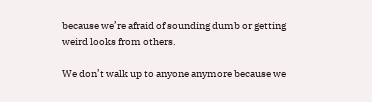because we’re afraid of sounding dumb or getting weird looks from others.

We don’t walk up to anyone anymore because we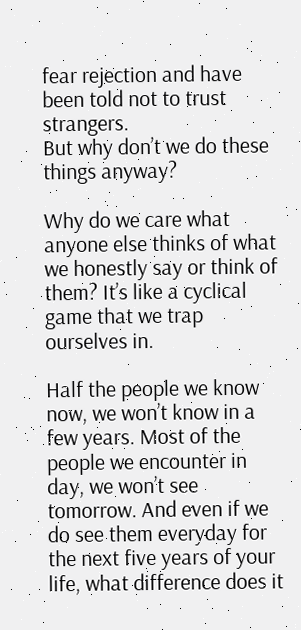fear rejection and have been told not to trust strangers.
But why don’t we do these things anyway?

Why do we care what anyone else thinks of what we honestly say or think of them? It’s like a cyclical game that we trap ourselves in.

Half the people we know now, we won’t know in a few years. Most of the people we encounter in day, we won’t see tomorrow. And even if we do see them everyday for the next five years of your life, what difference does it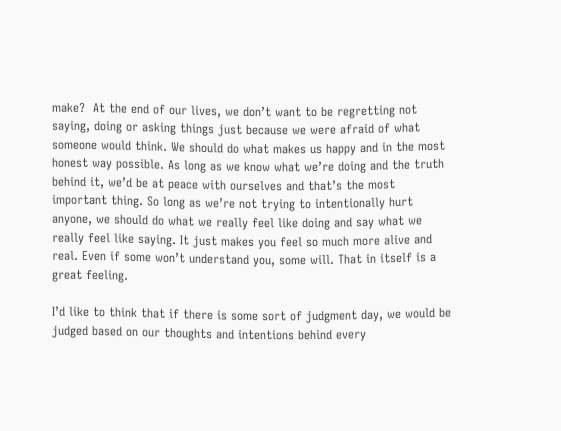make?  At the end of our lives, we don’t want to be regretting not saying, doing or asking things just because we were afraid of what someone would think. We should do what makes us happy and in the most honest way possible. As long as we know what we’re doing and the truth behind it, we’d be at peace with ourselves and that’s the most important thing. So long as we’re not trying to intentionally hurt anyone, we should do what we really feel like doing and say what we really feel like saying. It just makes you feel so much more alive and real. Even if some won’t understand you, some will. That in itself is a great feeling.

I’d like to think that if there is some sort of judgment day, we would be judged based on our thoughts and intentions behind every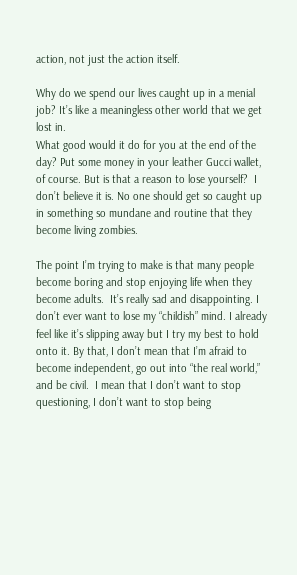action, not just the action itself.

Why do we spend our lives caught up in a menial job? It’s like a meaningless other world that we get lost in.
What good would it do for you at the end of the day? Put some money in your leather Gucci wallet, of course. But is that a reason to lose yourself?  I don’t believe it is. No one should get so caught up in something so mundane and routine that they become living zombies.

The point I’m trying to make is that many people become boring and stop enjoying life when they become adults.  It’s really sad and disappointing. I don’t ever want to lose my “childish” mind. I already feel like it’s slipping away but I try my best to hold onto it. By that, I don’t mean that I’m afraid to become independent, go out into “the real world,” and be civil.  I mean that I don’t want to stop questioning, I don’t want to stop being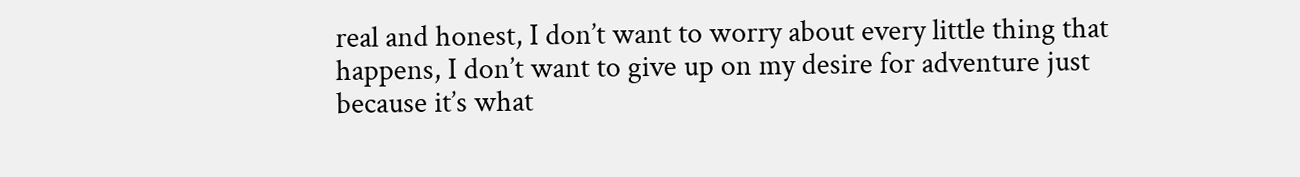real and honest, I don’t want to worry about every little thing that happens, I don’t want to give up on my desire for adventure just because it’s what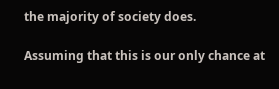the majority of society does.

Assuming that this is our only chance at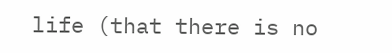life (that there is no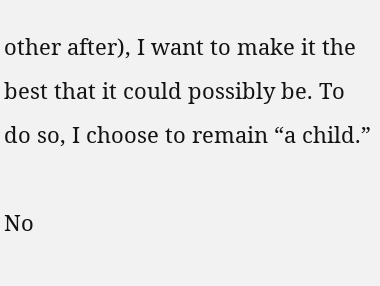other after), I want to make it the best that it could possibly be. To do so, I choose to remain “a child.”

No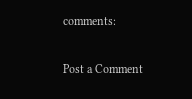comments:

Post a Comment